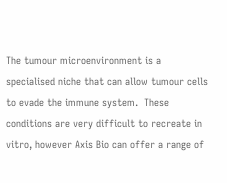The tumour microenvironment is a specialised niche that can allow tumour cells to evade the immune system.  These conditions are very difficult to recreate in vitro, however Axis Bio can offer a range of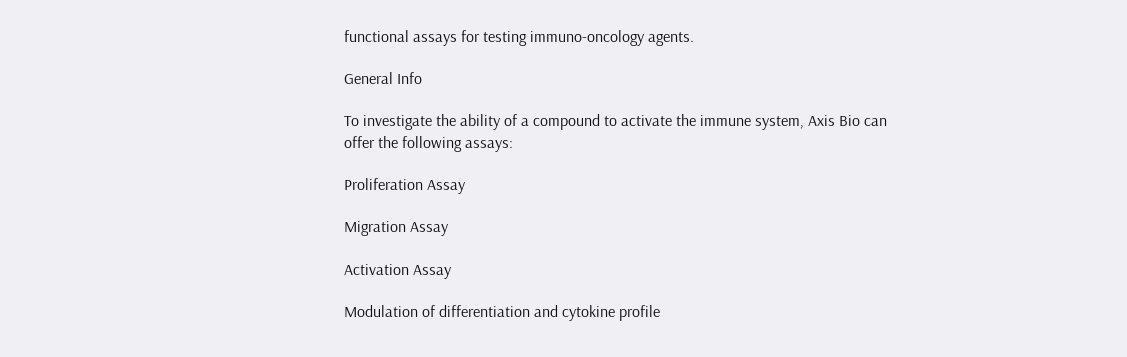functional assays for testing immuno-oncology agents.

General Info

To investigate the ability of a compound to activate the immune system, Axis Bio can offer the following assays:

Proliferation Assay

Migration Assay

Activation Assay

Modulation of differentiation and cytokine profile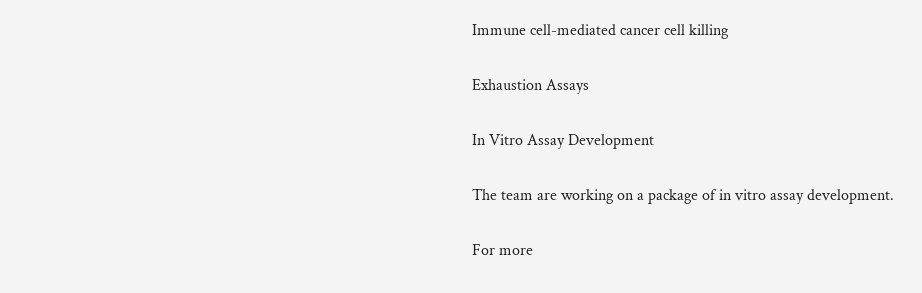Immune cell-mediated cancer cell killing

Exhaustion Assays

In Vitro Assay Development

The team are working on a package of in vitro assay development.

For more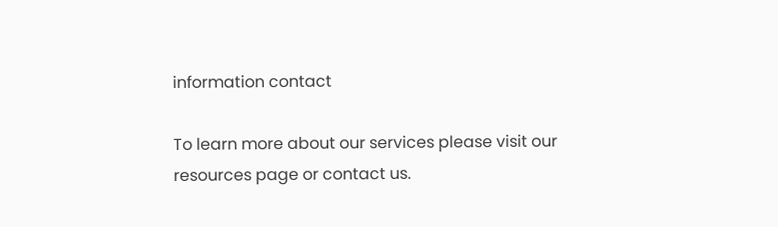information contact

To learn more about our services please visit our resources page or contact us.